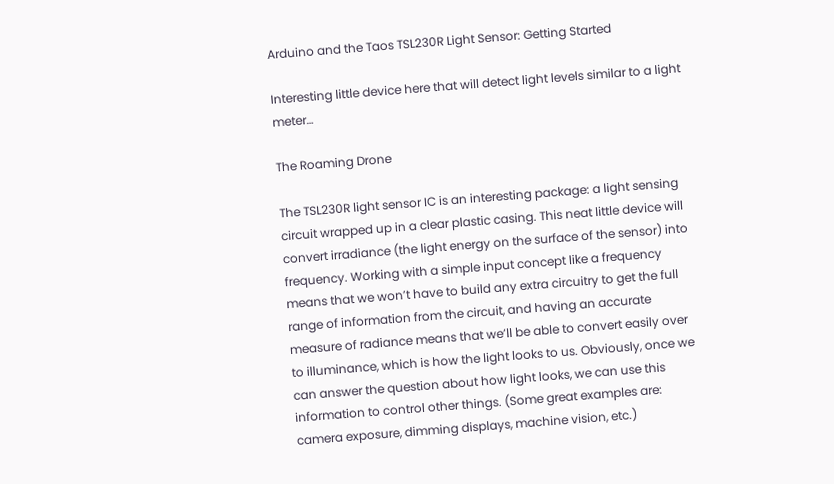Arduino and the Taos TSL230R Light Sensor: Getting Started

Interesting little device here that will detect light levels similar to a light meter…

The Roaming Drone

The TSL230R light sensor IC is an interesting package: a light sensing circuit wrapped up in a clear plastic casing. This neat little device will convert irradiance (the light energy on the surface of the sensor) into frequency. Working with a simple input concept like a frequency means that we won’t have to build any extra circuitry to get the full range of information from the circuit, and having an accurate measure of radiance means that we’ll be able to convert easily over to illuminance, which is how the light looks to us. Obviously, once we can answer the question about how light looks, we can use this information to control other things. (Some great examples are: camera exposure, dimming displays, machine vision, etc.)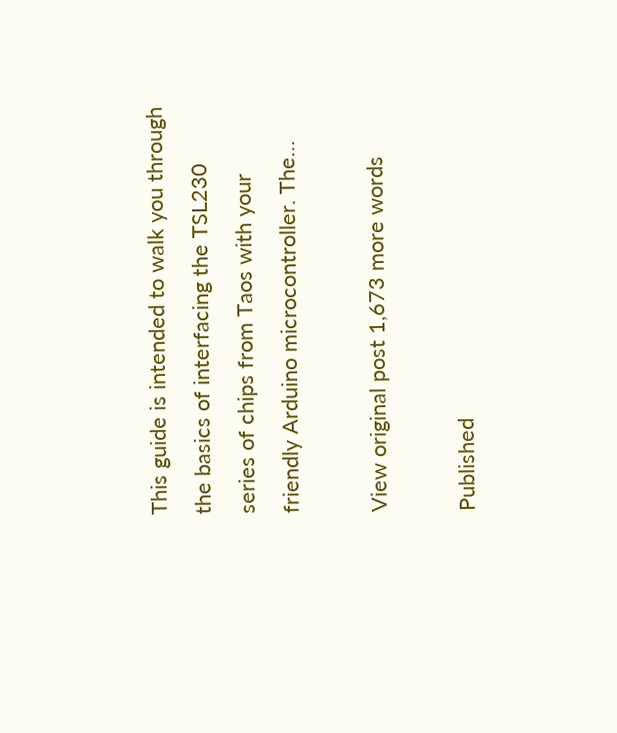This guide is intended to walk you through the basics of interfacing the TSL230 series of chips from Taos with your friendly Arduino microcontroller. The…

View original post 1,673 more words

Published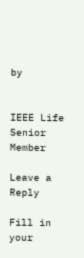by


IEEE Life Senior Member

Leave a Reply

Fill in your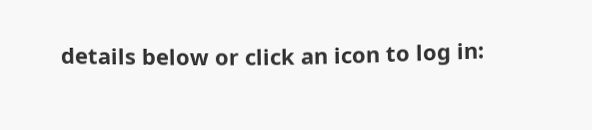details below or click an icon to log in: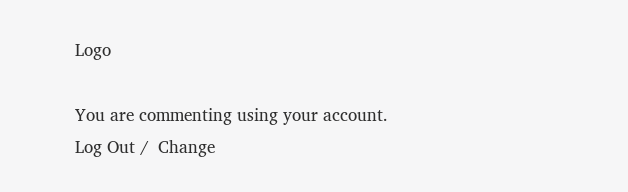Logo

You are commenting using your account. Log Out /  Change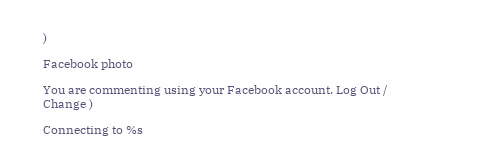)

Facebook photo

You are commenting using your Facebook account. Log Out /  Change )

Connecting to %s